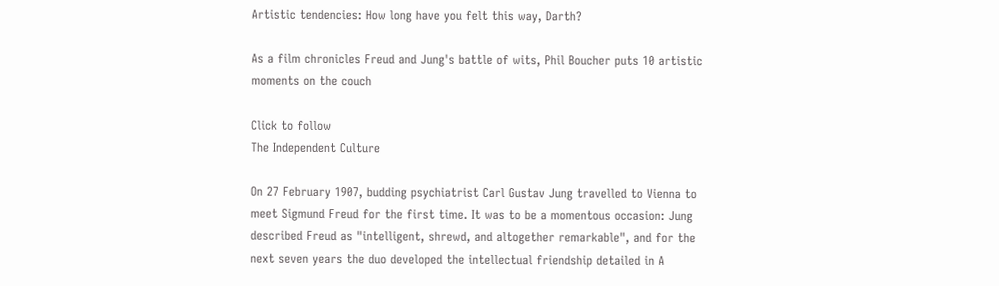Artistic tendencies: How long have you felt this way, Darth?

As a film chronicles Freud and Jung's battle of wits, Phil Boucher puts 10 artistic moments on the couch

Click to follow
The Independent Culture

On 27 February 1907, budding psychiatrist Carl Gustav Jung travelled to Vienna to meet Sigmund Freud for the first time. It was to be a momentous occasion: Jung described Freud as "intelligent, shrewd, and altogether remarkable", and for the next seven years the duo developed the intellectual friendship detailed in A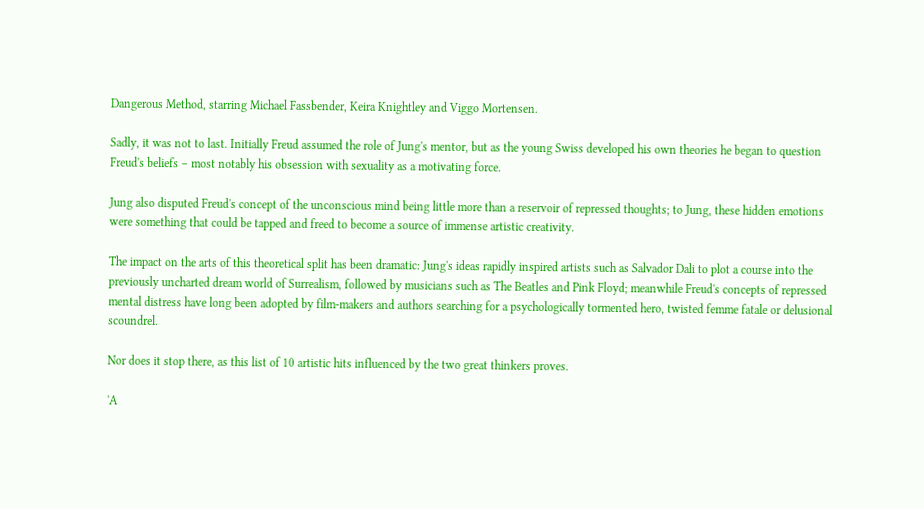Dangerous Method, starring Michael Fassbender, Keira Knightley and Viggo Mortensen.

Sadly, it was not to last. Initially Freud assumed the role of Jung's mentor, but as the young Swiss developed his own theories he began to question Freud's beliefs – most notably his obsession with sexuality as a motivating force.

Jung also disputed Freud's concept of the unconscious mind being little more than a reservoir of repressed thoughts; to Jung, these hidden emotions were something that could be tapped and freed to become a source of immense artistic creativity.

The impact on the arts of this theoretical split has been dramatic: Jung's ideas rapidly inspired artists such as Salvador Dali to plot a course into the previously uncharted dream world of Surrealism, followed by musicians such as The Beatles and Pink Floyd; meanwhile Freud's concepts of repressed mental distress have long been adopted by film-makers and authors searching for a psychologically tormented hero, twisted femme fatale or delusional scoundrel.

Nor does it stop there, as this list of 10 artistic hits influenced by the two great thinkers proves.

'A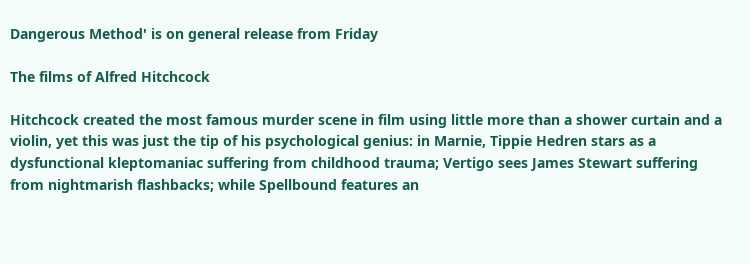Dangerous Method' is on general release from Friday

The films of Alfred Hitchcock

Hitchcock created the most famous murder scene in film using little more than a shower curtain and a violin, yet this was just the tip of his psychological genius: in Marnie, Tippie Hedren stars as a dysfunctional kleptomaniac suffering from childhood trauma; Vertigo sees James Stewart suffering from nightmarish flashbacks; while Spellbound features an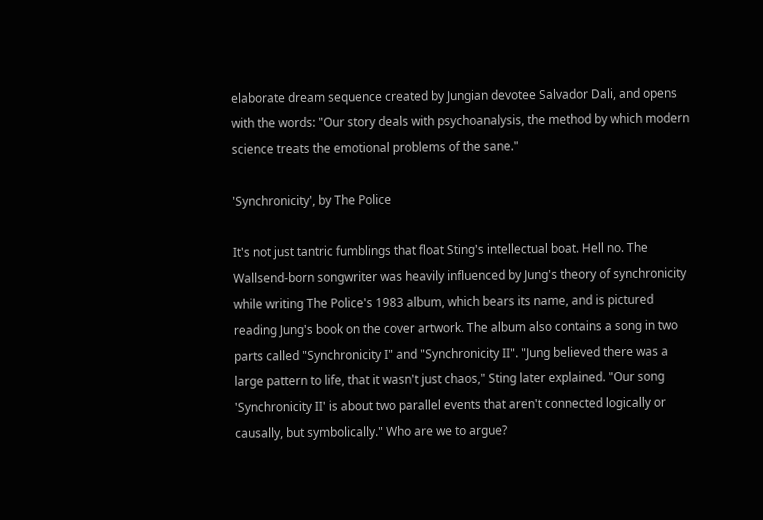elaborate dream sequence created by Jungian devotee Salvador Dali, and opens with the words: "Our story deals with psychoanalysis, the method by which modern science treats the emotional problems of the sane."

'Synchronicity', by The Police

It's not just tantric fumblings that float Sting's intellectual boat. Hell no. The Wallsend-born songwriter was heavily influenced by Jung's theory of synchronicity while writing The Police's 1983 album, which bears its name, and is pictured reading Jung's book on the cover artwork. The album also contains a song in two parts called "Synchronicity I" and "Synchronicity II". "Jung believed there was a large pattern to life, that it wasn't just chaos," Sting later explained. "Our song 'Synchronicity II' is about two parallel events that aren't connected logically or causally, but symbolically." Who are we to argue?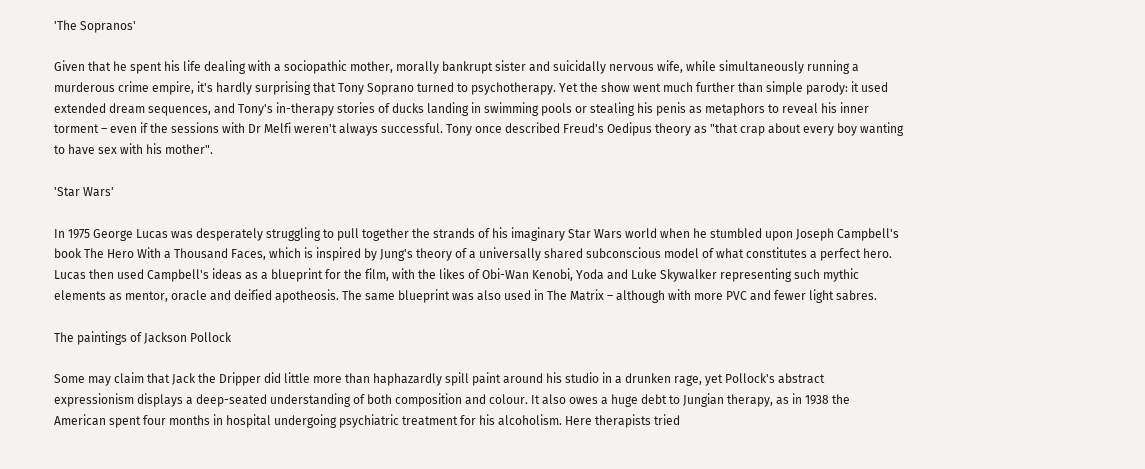'The Sopranos'

Given that he spent his life dealing with a sociopathic mother, morally bankrupt sister and suicidally nervous wife, while simultaneously running a murderous crime empire, it's hardly surprising that Tony Soprano turned to psychotherapy. Yet the show went much further than simple parody: it used extended dream sequences, and Tony's in-therapy stories of ducks landing in swimming pools or stealing his penis as metaphors to reveal his inner torment – even if the sessions with Dr Melfi weren't always successful. Tony once described Freud's Oedipus theory as "that crap about every boy wanting to have sex with his mother".

'Star Wars'

In 1975 George Lucas was desperately struggling to pull together the strands of his imaginary Star Wars world when he stumbled upon Joseph Campbell's book The Hero With a Thousand Faces, which is inspired by Jung's theory of a universally shared subconscious model of what constitutes a perfect hero. Lucas then used Campbell's ideas as a blueprint for the film, with the likes of Obi-Wan Kenobi, Yoda and Luke Skywalker representing such mythic elements as mentor, oracle and deified apotheosis. The same blueprint was also used in The Matrix – although with more PVC and fewer light sabres.

The paintings of Jackson Pollock

Some may claim that Jack the Dripper did little more than haphazardly spill paint around his studio in a drunken rage, yet Pollock's abstract expressionism displays a deep-seated understanding of both composition and colour. It also owes a huge debt to Jungian therapy, as in 1938 the American spent four months in hospital undergoing psychiatric treatment for his alcoholism. Here therapists tried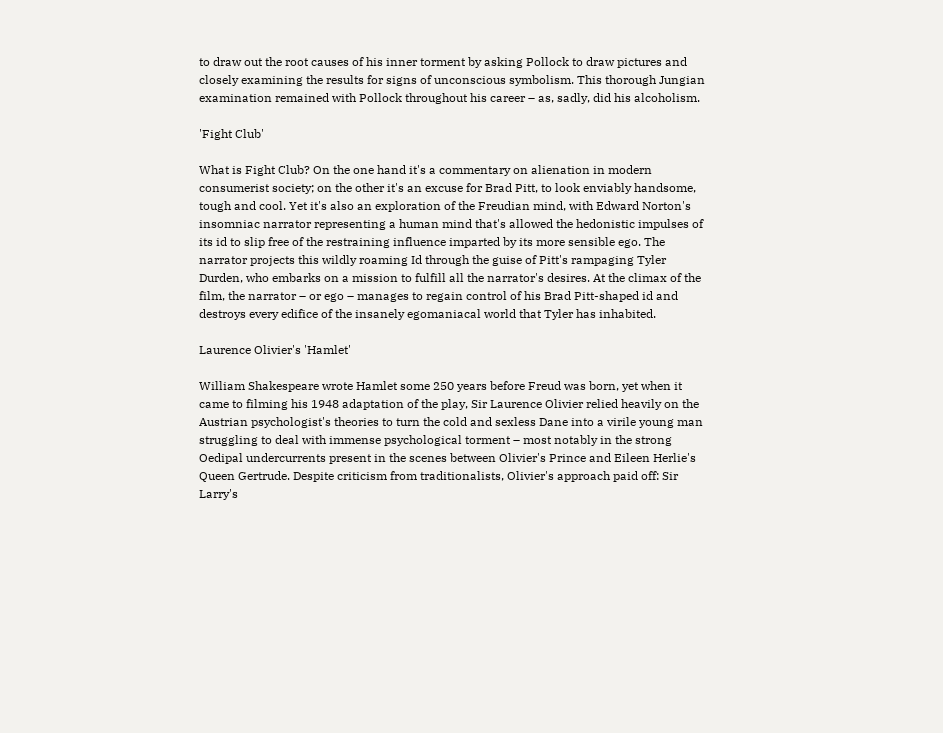to draw out the root causes of his inner torment by asking Pollock to draw pictures and closely examining the results for signs of unconscious symbolism. This thorough Jungian examination remained with Pollock throughout his career – as, sadly, did his alcoholism.

'Fight Club'

What is Fight Club? On the one hand it's a commentary on alienation in modern consumerist society; on the other it's an excuse for Brad Pitt, to look enviably handsome, tough and cool. Yet it's also an exploration of the Freudian mind, with Edward Norton's insomniac narrator representing a human mind that's allowed the hedonistic impulses of its id to slip free of the restraining influence imparted by its more sensible ego. The narrator projects this wildly roaming Id through the guise of Pitt's rampaging Tyler Durden, who embarks on a mission to fulfill all the narrator's desires. At the climax of the film, the narrator – or ego – manages to regain control of his Brad Pitt-shaped id and destroys every edifice of the insanely egomaniacal world that Tyler has inhabited.

Laurence Olivier's 'Hamlet'

William Shakespeare wrote Hamlet some 250 years before Freud was born, yet when it came to filming his 1948 adaptation of the play, Sir Laurence Olivier relied heavily on the Austrian psychologist's theories to turn the cold and sexless Dane into a virile young man struggling to deal with immense psychological torment – most notably in the strong Oedipal undercurrents present in the scenes between Olivier's Prince and Eileen Herlie's Queen Gertrude. Despite criticism from traditionalists, Olivier's approach paid off: Sir Larry's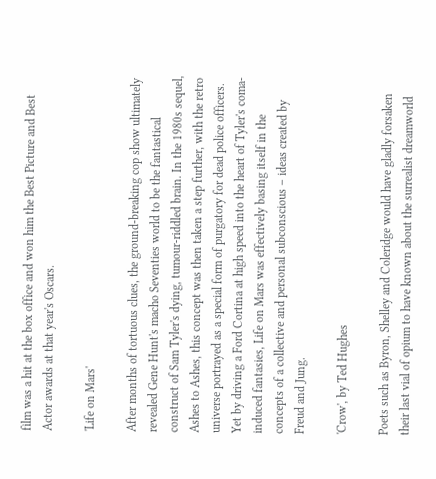film was a hit at the box office and won him the Best Picture and Best Actor awards at that year's Oscars.

'Life on Mars'

After months of tortuous clues, the ground-breaking cop show ultimately revealed Gene Hunt's macho Seventies world to be the fantastical construct of Sam Tyler's dying, tumour-riddled brain. In the 1980s sequel, Ashes to Ashes, this concept was then taken a step further, with the retro universe portrayed as a special form of purgatory for dead police officers. Yet by driving a Ford Cortina at high speed into the heart of Tyler's coma-induced fantasies, Life on Mars was effectively basing itself in the concepts of a collective and personal subconscious – ideas created by Freud and Jung.

'Crow', by Ted Hughes

Poets such as Byron, Shelley and Coleridge would have gladly forsaken their last vial of opium to have known about the surrealist dreamworld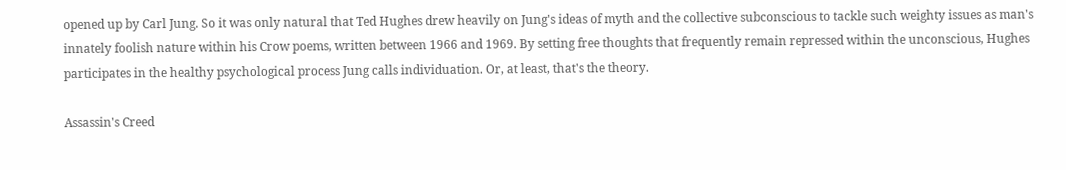opened up by Carl Jung. So it was only natural that Ted Hughes drew heavily on Jung's ideas of myth and the collective subconscious to tackle such weighty issues as man's innately foolish nature within his Crow poems, written between 1966 and 1969. By setting free thoughts that frequently remain repressed within the unconscious, Hughes participates in the healthy psychological process Jung calls individuation. Or, at least, that's the theory.

Assassin's Creed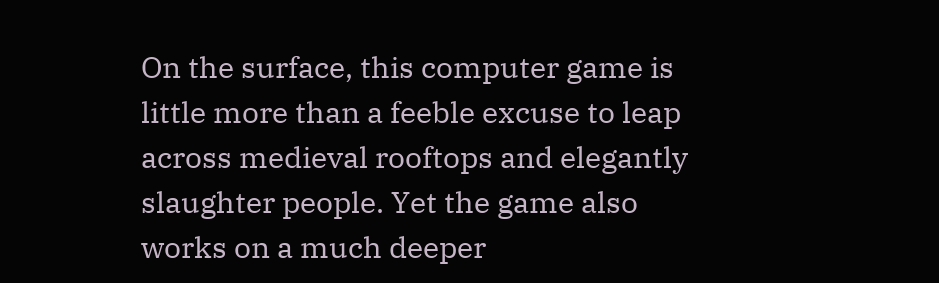On the surface, this computer game is little more than a feeble excuse to leap across medieval rooftops and elegantly slaughter people. Yet the game also works on a much deeper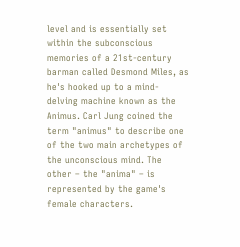level and is essentially set within the subconscious memories of a 21st-century barman called Desmond Miles, as he's hooked up to a mind-delving machine known as the Animus. Carl Jung coined the term "animus" to describe one of the two main archetypes of the unconscious mind. The other – the "anima" – is represented by the game's female characters.